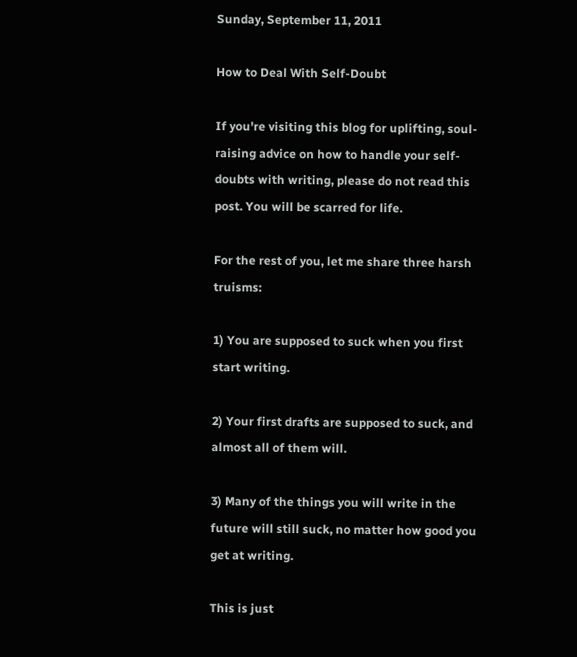Sunday, September 11, 2011

How to Deal With Self-Doubt

If you're visiting this blog for uplifting, soul-raising advice on how to handle your self-doubts with writing, please do not read this post. You will be scarred for life.

For the rest of you, let me share three harsh truisms:

1) You are supposed to suck when you first start writing.

2) Your first drafts are supposed to suck, and almost all of them will.

3) Many of the things you will write in the future will still suck, no matter how good you get at writing.

This is just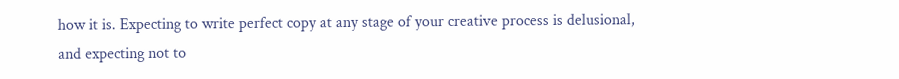how it is. Expecting to write perfect copy at any stage of your creative process is delusional, and expecting not to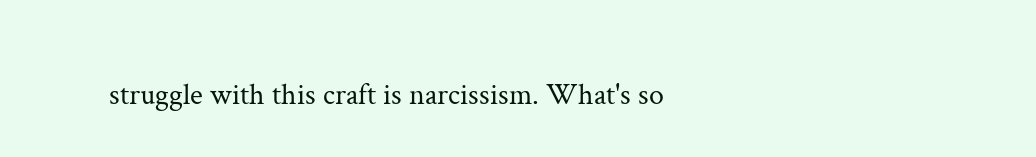struggle with this craft is narcissism. What's so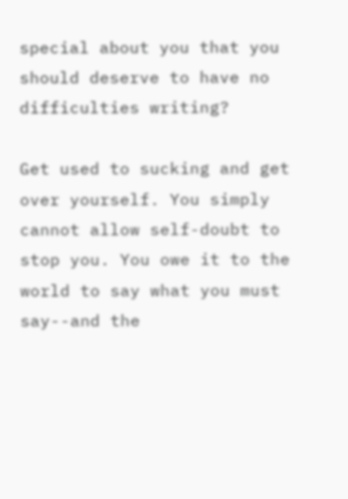special about you that you should deserve to have no difficulties writing?

Get used to sucking and get over yourself. You simply cannot allow self-doubt to stop you. You owe it to the world to say what you must say--and the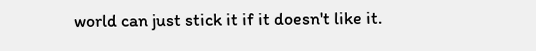world can just stick it if it doesn't like it.